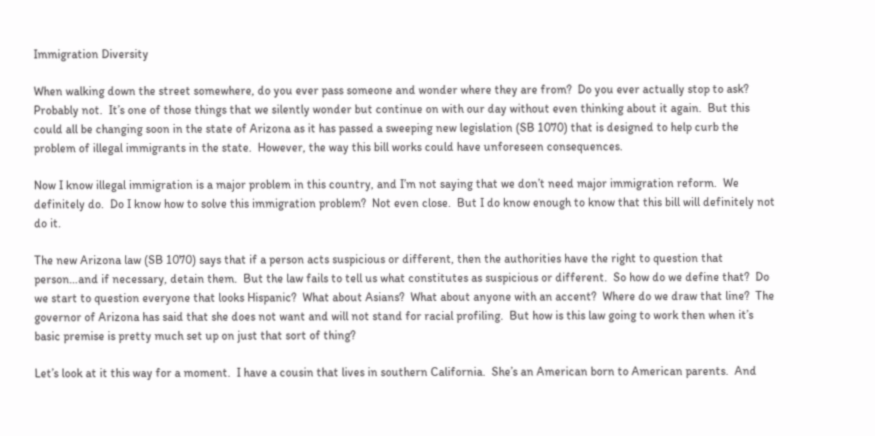Immigration Diversity

When walking down the street somewhere, do you ever pass someone and wonder where they are from?  Do you ever actually stop to ask?  Probably not.  It’s one of those things that we silently wonder but continue on with our day without even thinking about it again.  But this could all be changing soon in the state of Arizona as it has passed a sweeping new legislation (SB 1070) that is designed to help curb the problem of illegal immigrants in the state.  However, the way this bill works could have unforeseen consequences.

Now I know illegal immigration is a major problem in this country, and I’m not saying that we don’t need major immigration reform.  We definitely do.  Do I know how to solve this immigration problem?  Not even close.  But I do know enough to know that this bill will definitely not do it.

The new Arizona law (SB 1070) says that if a person acts suspicious or different, then the authorities have the right to question that person…and if necessary, detain them.  But the law fails to tell us what constitutes as suspicious or different.  So how do we define that?  Do we start to question everyone that looks Hispanic?  What about Asians?  What about anyone with an accent?  Where do we draw that line?  The governor of Arizona has said that she does not want and will not stand for racial profiling.  But how is this law going to work then when it’s basic premise is pretty much set up on just that sort of thing?

Let’s look at it this way for a moment.  I have a cousin that lives in southern California.  She’s an American born to American parents.  And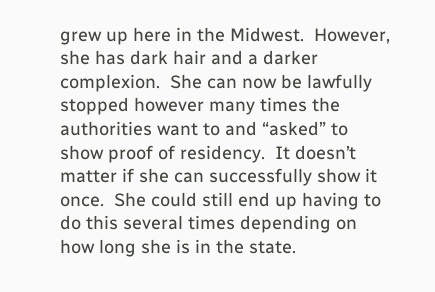grew up here in the Midwest.  However, she has dark hair and a darker complexion.  She can now be lawfully stopped however many times the authorities want to and “asked” to show proof of residency.  It doesn’t matter if she can successfully show it once.  She could still end up having to do this several times depending on how long she is in the state.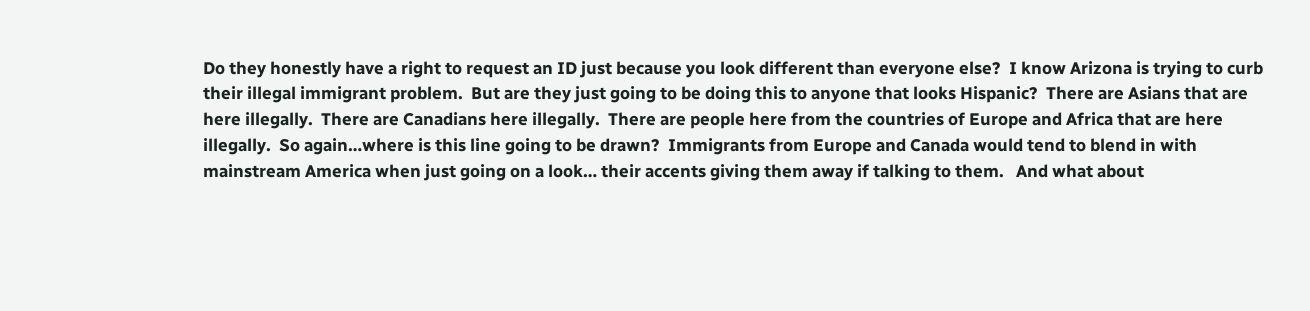Do they honestly have a right to request an ID just because you look different than everyone else?  I know Arizona is trying to curb their illegal immigrant problem.  But are they just going to be doing this to anyone that looks Hispanic?  There are Asians that are here illegally.  There are Canadians here illegally.  There are people here from the countries of Europe and Africa that are here illegally.  So again…where is this line going to be drawn?  Immigrants from Europe and Canada would tend to blend in with mainstream America when just going on a look… their accents giving them away if talking to them.   And what about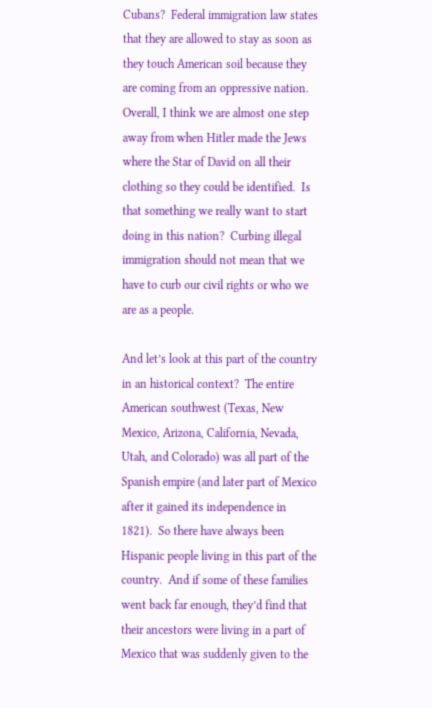Cubans?  Federal immigration law states that they are allowed to stay as soon as they touch American soil because they are coming from an oppressive nation.  Overall, I think we are almost one step away from when Hitler made the Jews where the Star of David on all their clothing so they could be identified.  Is that something we really want to start doing in this nation?  Curbing illegal immigration should not mean that we have to curb our civil rights or who we are as a people.

And let’s look at this part of the country in an historical context?  The entire American southwest (Texas, New Mexico, Arizona, California, Nevada, Utah, and Colorado) was all part of the Spanish empire (and later part of Mexico after it gained its independence in 1821).  So there have always been Hispanic people living in this part of the country.  And if some of these families went back far enough, they’d find that their ancestors were living in a part of Mexico that was suddenly given to the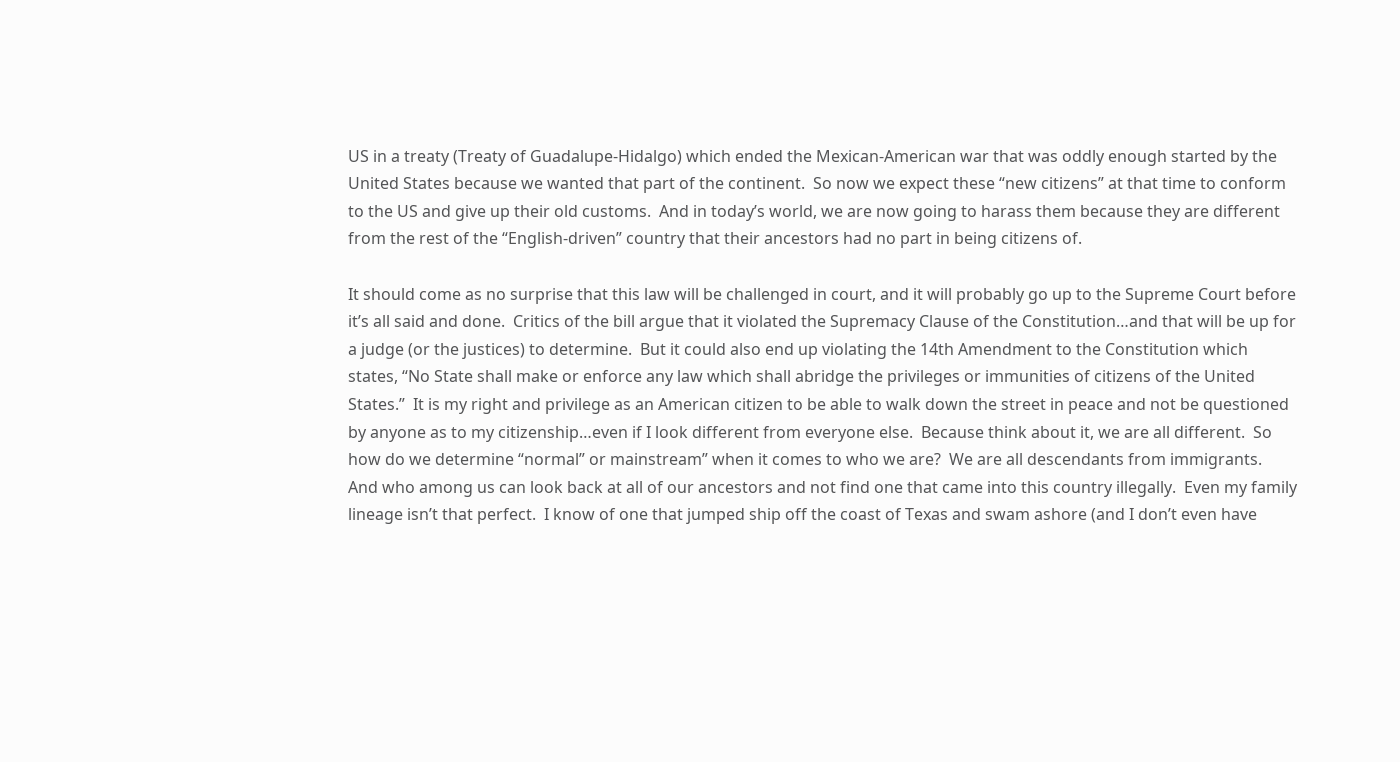US in a treaty (Treaty of Guadalupe-Hidalgo) which ended the Mexican-American war that was oddly enough started by the United States because we wanted that part of the continent.  So now we expect these “new citizens” at that time to conform to the US and give up their old customs.  And in today’s world, we are now going to harass them because they are different from the rest of the “English-driven” country that their ancestors had no part in being citizens of.

It should come as no surprise that this law will be challenged in court, and it will probably go up to the Supreme Court before it’s all said and done.  Critics of the bill argue that it violated the Supremacy Clause of the Constitution…and that will be up for a judge (or the justices) to determine.  But it could also end up violating the 14th Amendment to the Constitution which states, “No State shall make or enforce any law which shall abridge the privileges or immunities of citizens of the United States.”  It is my right and privilege as an American citizen to be able to walk down the street in peace and not be questioned by anyone as to my citizenship…even if I look different from everyone else.  Because think about it, we are all different.  So how do we determine “normal” or mainstream” when it comes to who we are?  We are all descendants from immigrants.  And who among us can look back at all of our ancestors and not find one that came into this country illegally.  Even my family lineage isn’t that perfect.  I know of one that jumped ship off the coast of Texas and swam ashore (and I don’t even have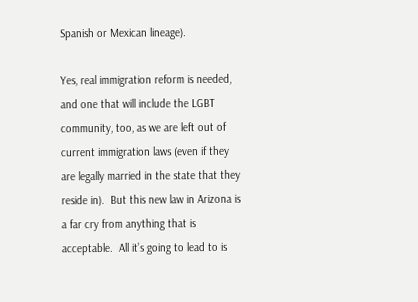Spanish or Mexican lineage).

Yes, real immigration reform is needed, and one that will include the LGBT community, too, as we are left out of current immigration laws (even if they are legally married in the state that they reside in).  But this new law in Arizona is a far cry from anything that is acceptable.  All it’s going to lead to is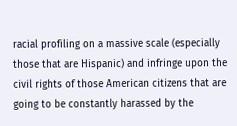racial profiling on a massive scale (especially those that are Hispanic) and infringe upon the civil rights of those American citizens that are going to be constantly harassed by the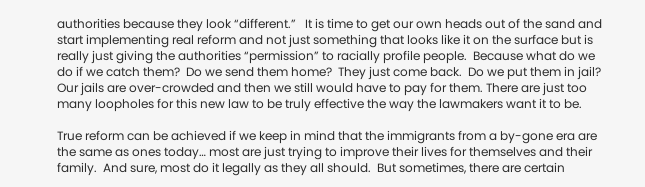authorities because they look “different.”   It is time to get our own heads out of the sand and start implementing real reform and not just something that looks like it on the surface but is really just giving the authorities “permission” to racially profile people.  Because what do we do if we catch them?  Do we send them home?  They just come back.  Do we put them in jail?  Our jails are over-crowded and then we still would have to pay for them. There are just too many loopholes for this new law to be truly effective the way the lawmakers want it to be.

True reform can be achieved if we keep in mind that the immigrants from a by-gone era are the same as ones today… most are just trying to improve their lives for themselves and their family.  And sure, most do it legally as they all should.  But sometimes, there are certain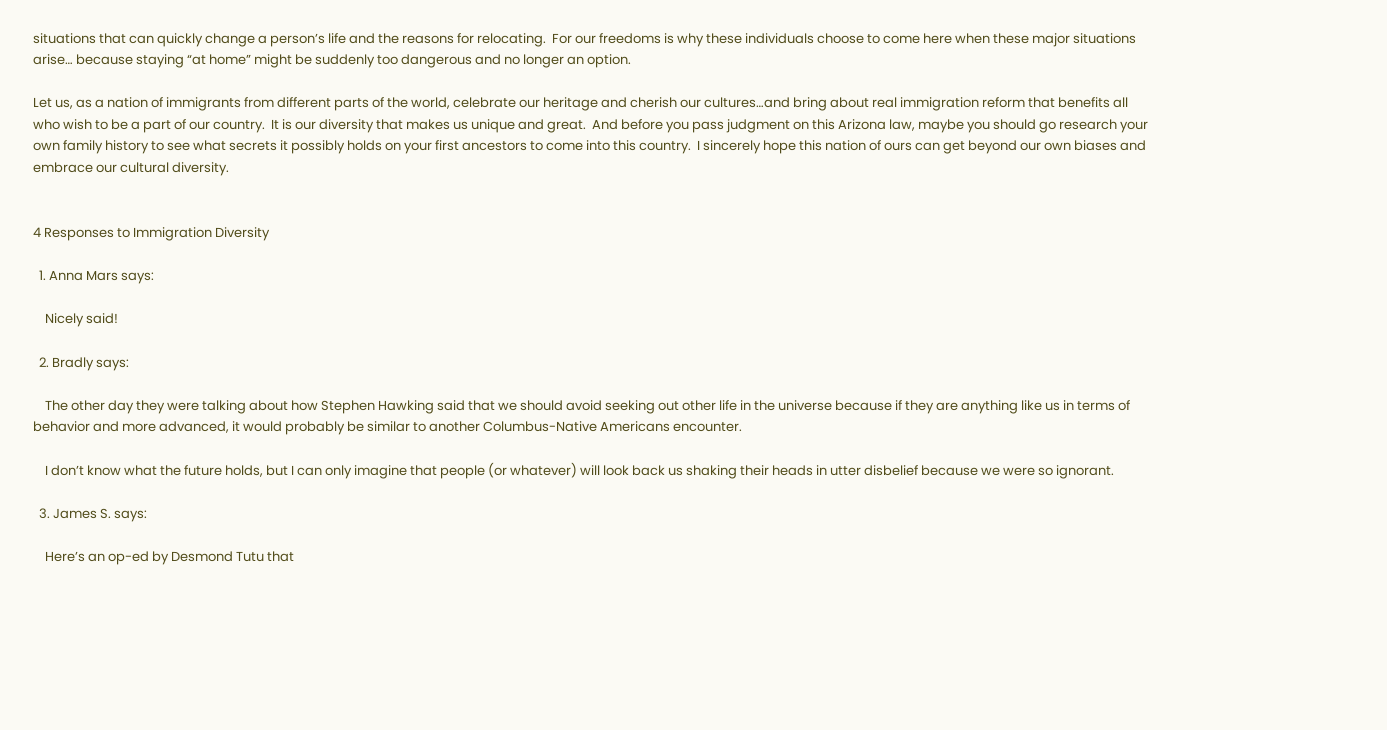situations that can quickly change a person’s life and the reasons for relocating.  For our freedoms is why these individuals choose to come here when these major situations arise… because staying “at home” might be suddenly too dangerous and no longer an option.

Let us, as a nation of immigrants from different parts of the world, celebrate our heritage and cherish our cultures…and bring about real immigration reform that benefits all who wish to be a part of our country.  It is our diversity that makes us unique and great.  And before you pass judgment on this Arizona law, maybe you should go research your own family history to see what secrets it possibly holds on your first ancestors to come into this country.  I sincerely hope this nation of ours can get beyond our own biases and embrace our cultural diversity.


4 Responses to Immigration Diversity

  1. Anna Mars says:

    Nicely said!

  2. Bradly says:

    The other day they were talking about how Stephen Hawking said that we should avoid seeking out other life in the universe because if they are anything like us in terms of behavior and more advanced, it would probably be similar to another Columbus-Native Americans encounter.

    I don’t know what the future holds, but I can only imagine that people (or whatever) will look back us shaking their heads in utter disbelief because we were so ignorant.

  3. James S. says:

    Here’s an op-ed by Desmond Tutu that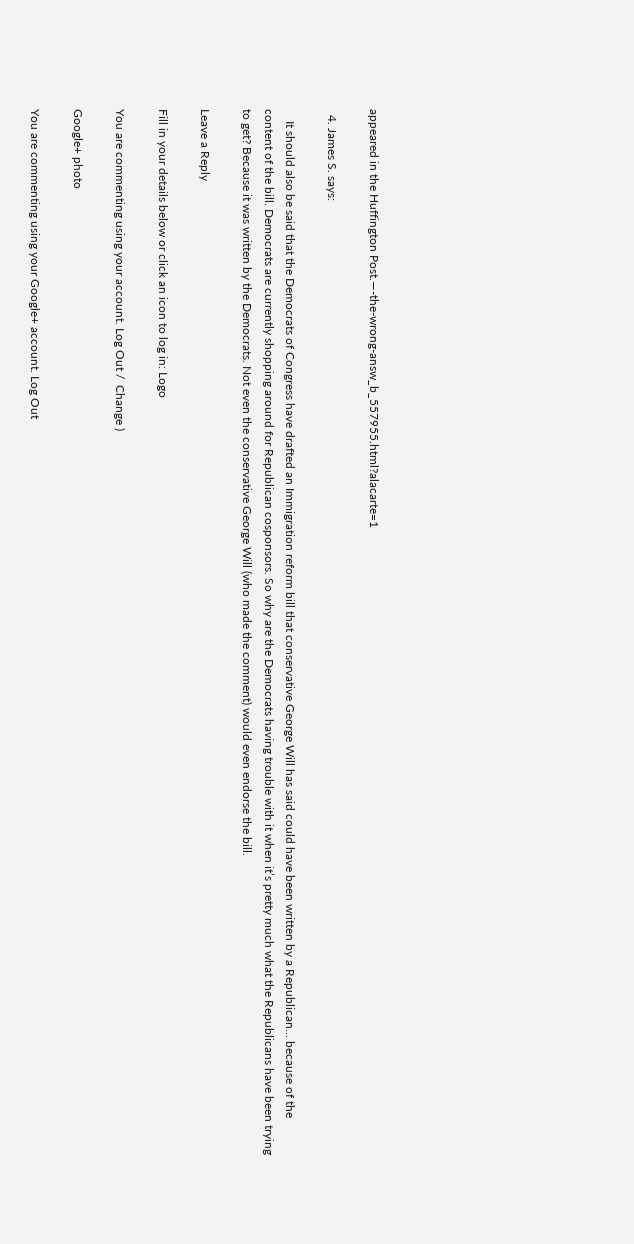appeared in the Huffington Post.—-the-wrong-answ_b_557955.html?alacarte=1

  4. James S. says:

    It should also be said that the Democrats of Congress have drafted an Immigration reform bill that conservative George Will has said could have been written by a Republican… because of the content of the bill. Democrats are currently shopping around for Republican cosponsors. So why are the Democrats having trouble with it when it’s pretty much what the Republicans have been trying to get? Because it was written by the Democrats. Not even the conservative George Will (who made the comment) would even endorse the bill.

Leave a Reply

Fill in your details below or click an icon to log in: Logo

You are commenting using your account. Log Out /  Change )

Google+ photo

You are commenting using your Google+ account. Log Out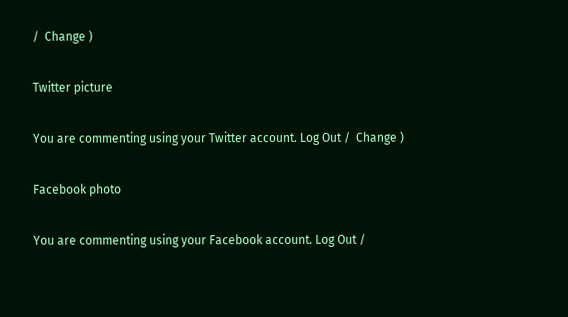/  Change )

Twitter picture

You are commenting using your Twitter account. Log Out /  Change )

Facebook photo

You are commenting using your Facebook account. Log Out /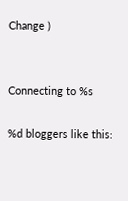Change )


Connecting to %s

%d bloggers like this: